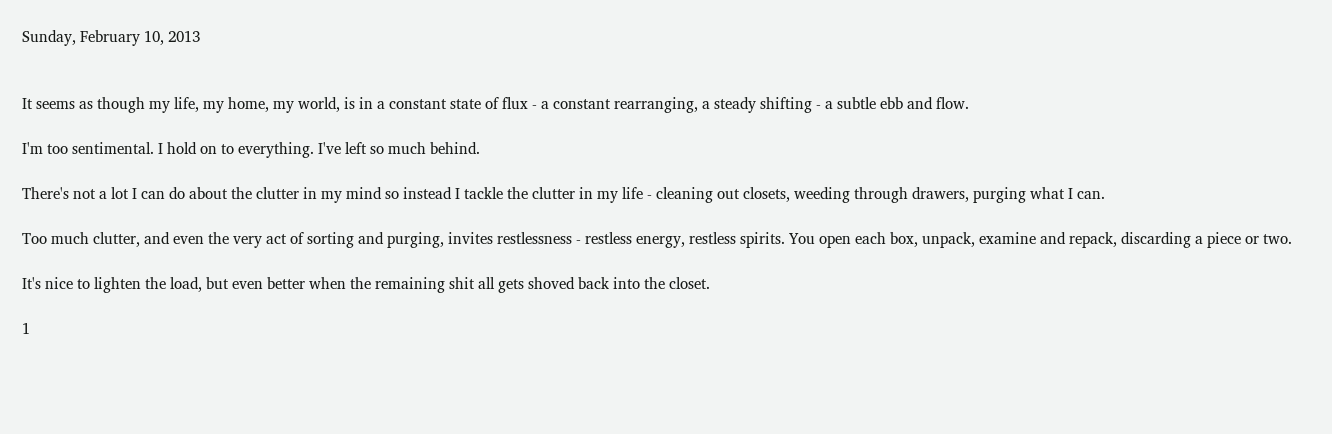Sunday, February 10, 2013


It seems as though my life, my home, my world, is in a constant state of flux - a constant rearranging, a steady shifting - a subtle ebb and flow.

I'm too sentimental. I hold on to everything. I've left so much behind.

There's not a lot I can do about the clutter in my mind so instead I tackle the clutter in my life - cleaning out closets, weeding through drawers, purging what I can.

Too much clutter, and even the very act of sorting and purging, invites restlessness - restless energy, restless spirits. You open each box, unpack, examine and repack, discarding a piece or two.

It's nice to lighten the load, but even better when the remaining shit all gets shoved back into the closet.

1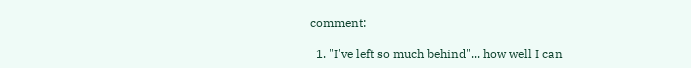comment:

  1. "I've left so much behind"... how well I can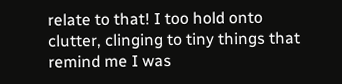relate to that! I too hold onto clutter, clinging to tiny things that remind me I was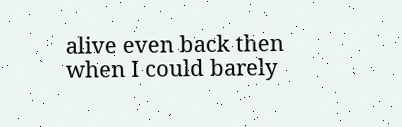alive even back then when I could barely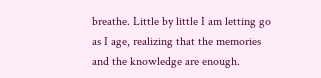breathe. Little by little I am letting go as I age, realizing that the memories and the knowledge are enough.